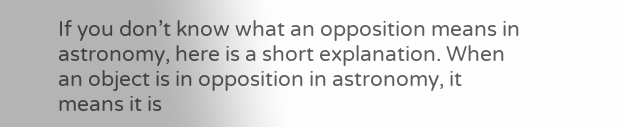If you don’t know what an opposition means in astronomy, here is a short explanation. When an object is in opposition in astronomy, it means it is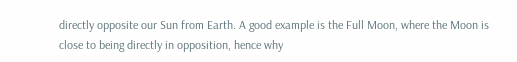directly opposite our Sun from Earth. A good example is the Full Moon, where the Moon is close to being directly in opposition, hence why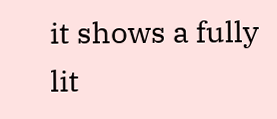it shows a fully lit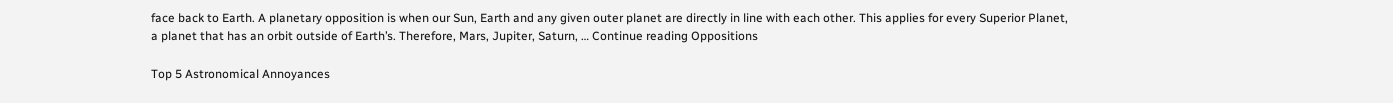face back to Earth. A planetary opposition is when our Sun, Earth and any given outer planet are directly in line with each other. This applies for every Superior Planet, a planet that has an orbit outside of Earth’s. Therefore, Mars, Jupiter, Saturn, … Continue reading Oppositions

Top 5 Astronomical Annoyances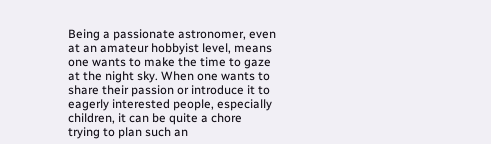Being a passionate astronomer, even at an amateur hobbyist level, means one wants to make the time to gaze at the night sky. When one wants to share their passion or introduce it to eagerly interested people, especially children, it can be quite a chore trying to plan such an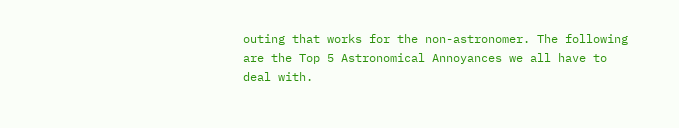outing that works for the non-astronomer. The following are the Top 5 Astronomical Annoyances we all have to deal with.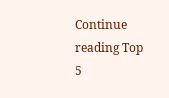Continue reading Top 5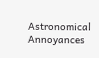Astronomical Annoyances